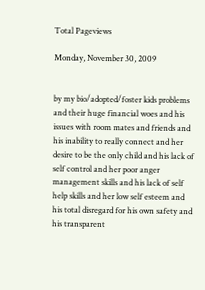Total Pageviews

Monday, November 30, 2009


by my bio/adopted/foster kids problems and their huge financial woes and his issues with room mates and friends and his inability to really connect and her desire to be the only child and his lack of self control and her poor anger management skills and his lack of self help skills and her low self esteem and his total disregard for his own safety and his transparent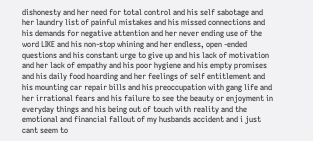dishonesty and her need for total control and his self sabotage and her laundry list of painful mistakes and his missed connections and his demands for negative attention and her never ending use of the word LIKE and his non-stop whining and her endless, open -ended questions and his constant urge to give up and his lack of motivation and her lack of empathy and his poor hygiene and his empty promises and his daily food hoarding and her feelings of self entitlement and his mounting car repair bills and his preoccupation with gang life and her irrational fears and his failure to see the beauty or enjoyment in everyday things and his being out of touch with reality and the emotional and financial fallout of my husbands accident and i just cant seem to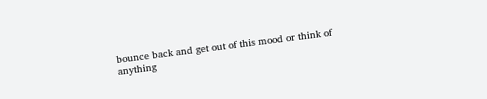bounce back and get out of this mood or think of anything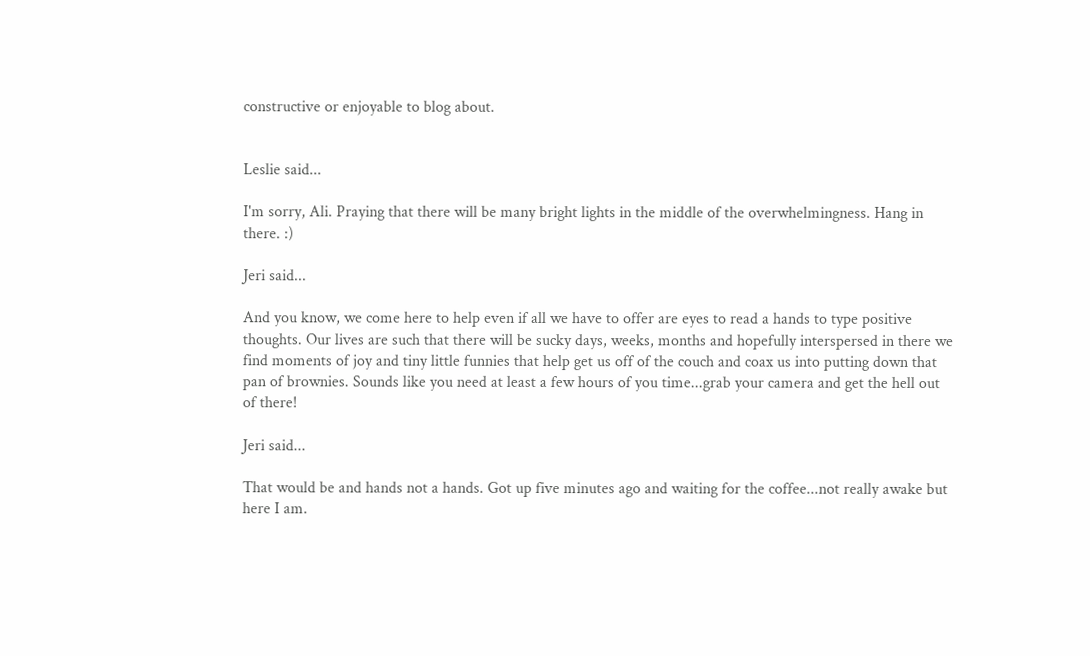constructive or enjoyable to blog about.


Leslie said...

I'm sorry, Ali. Praying that there will be many bright lights in the middle of the overwhelmingness. Hang in there. :)

Jeri said...

And you know, we come here to help even if all we have to offer are eyes to read a hands to type positive thoughts. Our lives are such that there will be sucky days, weeks, months and hopefully interspersed in there we find moments of joy and tiny little funnies that help get us off of the couch and coax us into putting down that pan of brownies. Sounds like you need at least a few hours of you time...grab your camera and get the hell out of there!

Jeri said...

That would be and hands not a hands. Got up five minutes ago and waiting for the coffee...not really awake but here I am.